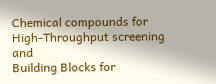Chemical compounds for High-Throughput screening and
Building Blocks for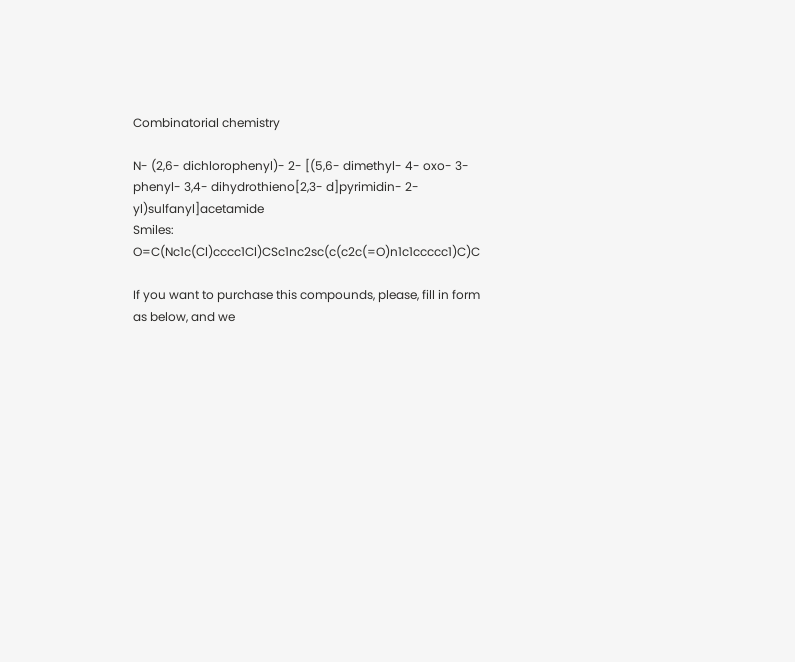Combinatorial chemistry

N- (2,6- dichlorophenyl)- 2- [(5,6- dimethyl- 4- oxo- 3- phenyl- 3,4- dihydrothieno[2,3- d]pyrimidin- 2- yl)sulfanyl]acetamide
Smiles: O=C(Nc1c(Cl)cccc1Cl)CSc1nc2sc(c(c2c(=O)n1c1ccccc1)C)C

If you want to purchase this compounds, please, fill in form as below, and we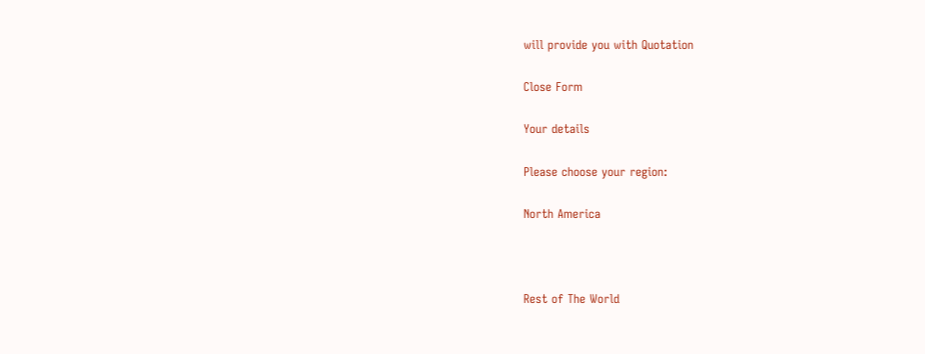will provide you with Quotation

Close Form

Your details

Please choose your region:

North America



Rest of The World